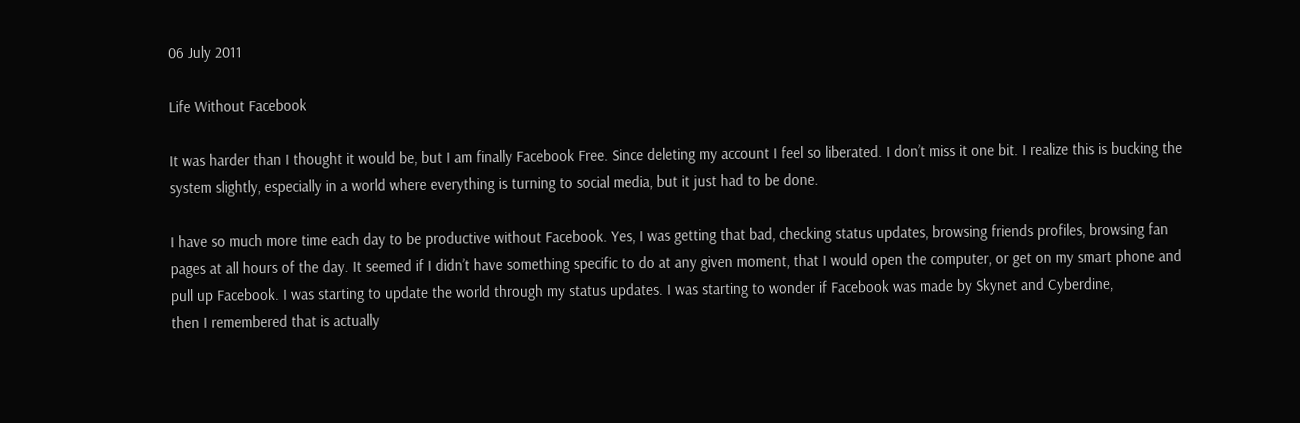06 July 2011

Life Without Facebook

It was harder than I thought it would be, but I am finally Facebook Free. Since deleting my account I feel so liberated. I don’t miss it one bit. I realize this is bucking the system slightly, especially in a world where everything is turning to social media, but it just had to be done.

I have so much more time each day to be productive without Facebook. Yes, I was getting that bad, checking status updates, browsing friends profiles, browsing fan pages at all hours of the day. It seemed if I didn’t have something specific to do at any given moment, that I would open the computer, or get on my smart phone and pull up Facebook. I was starting to update the world through my status updates. I was starting to wonder if Facebook was made by Skynet and Cyberdine,
then I remembered that is actually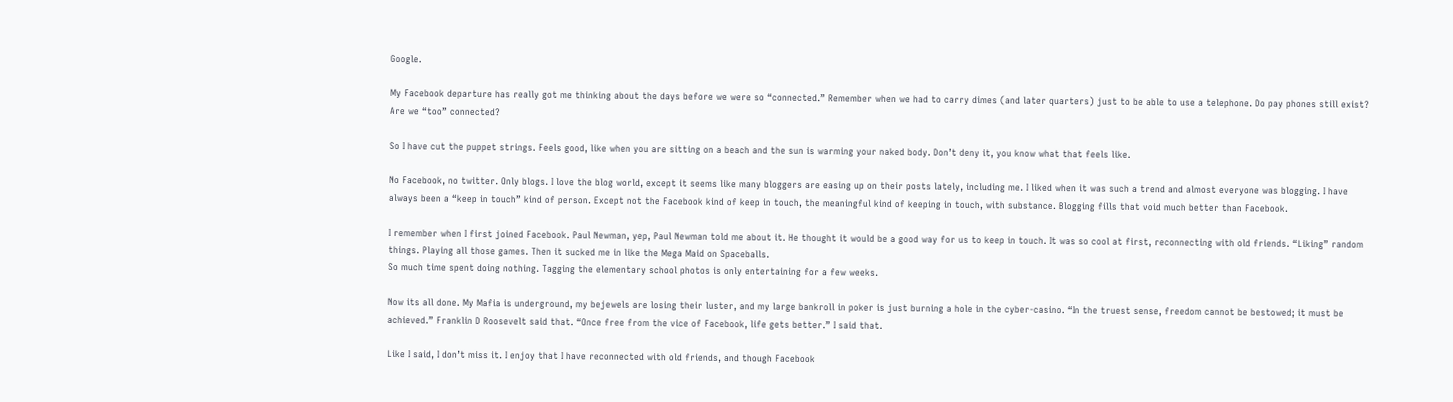Google.

My Facebook departure has really got me thinking about the days before we were so “connected.” Remember when we had to carry dimes (and later quarters) just to be able to use a telephone. Do pay phones still exist? Are we “too” connected?

So I have cut the puppet strings. Feels good, like when you are sitting on a beach and the sun is warming your naked body. Don’t deny it, you know what that feels like.

No Facebook, no twitter. Only blogs. I love the blog world, except it seems like many bloggers are easing up on their posts lately, including me. I liked when it was such a trend and almost everyone was blogging. I have always been a “keep in touch” kind of person. Except not the Facebook kind of keep in touch, the meaningful kind of keeping in touch, with substance. Blogging fills that void much better than Facebook.

I remember when I first joined Facebook. Paul Newman, yep, Paul Newman told me about it. He thought it would be a good way for us to keep in touch. It was so cool at first, reconnecting with old friends. “Liking” random things. Playing all those games. Then it sucked me in like the Mega Maid on Spaceballs.
So much time spent doing nothing. Tagging the elementary school photos is only entertaining for a few weeks.

Now its all done. My Mafia is underground, my bejewels are losing their luster, and my large bankroll in poker is just burning a hole in the cyber-casino. “In the truest sense, freedom cannot be bestowed; it must be achieved.” Franklin D Roosevelt said that. “Once free from the vice of Facebook, life gets better.” I said that.

Like I said, I don’t miss it. I enjoy that I have reconnected with old friends, and though Facebook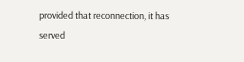provided that reconnection, it has served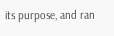its purpose, and ran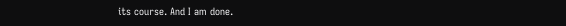its course. And I am done.